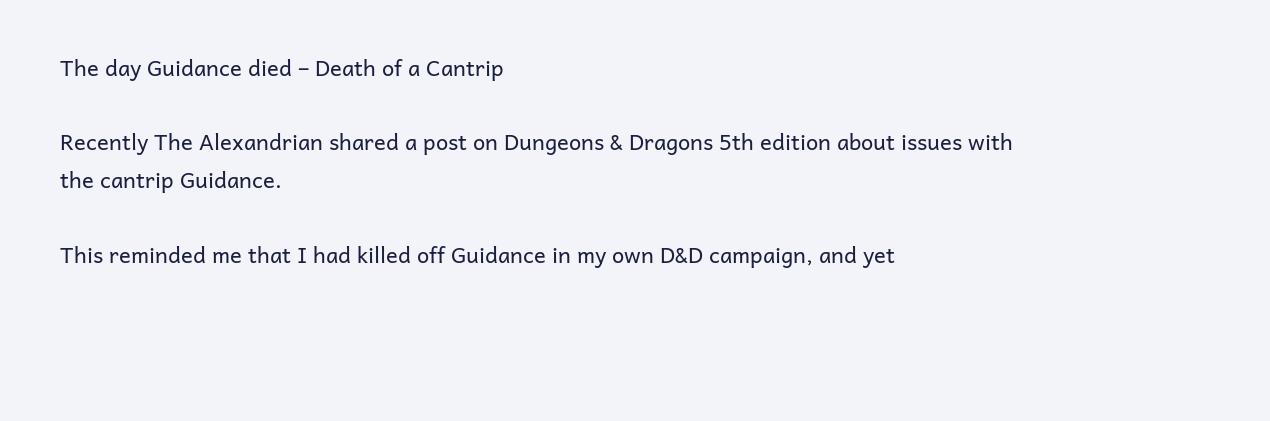The day Guidance died – Death of a Cantrip

Recently The Alexandrian shared a post on Dungeons & Dragons 5th edition about issues with the cantrip Guidance.

This reminded me that I had killed off Guidance in my own D&D campaign, and yet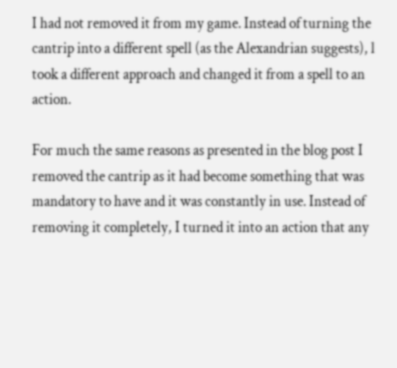I had not removed it from my game. Instead of turning the cantrip into a different spell (as the Alexandrian suggests), l took a different approach and changed it from a spell to an action.

For much the same reasons as presented in the blog post I removed the cantrip as it had become something that was mandatory to have and it was constantly in use. Instead of removing it completely, I turned it into an action that any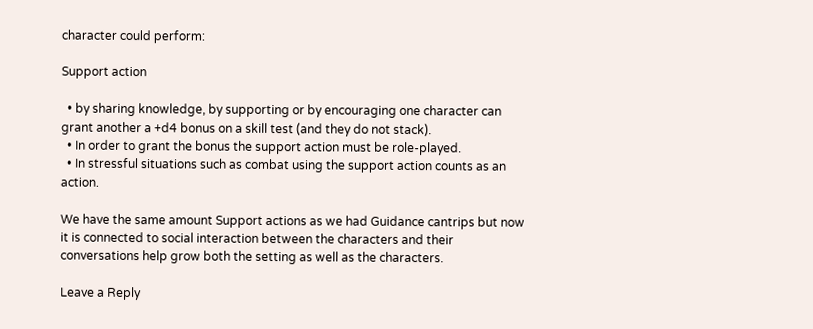character could perform:

Support action

  • by sharing knowledge, by supporting or by encouraging one character can grant another a +d4 bonus on a skill test (and they do not stack).
  • In order to grant the bonus the support action must be role-played.
  • In stressful situations such as combat using the support action counts as an action.

We have the same amount Support actions as we had Guidance cantrips but now it is connected to social interaction between the characters and their conversations help grow both the setting as well as the characters.

Leave a Reply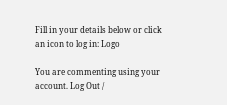Fill in your details below or click an icon to log in: Logo

You are commenting using your account. Log Out /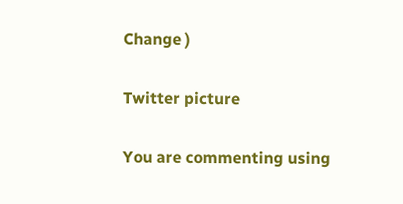Change )

Twitter picture

You are commenting using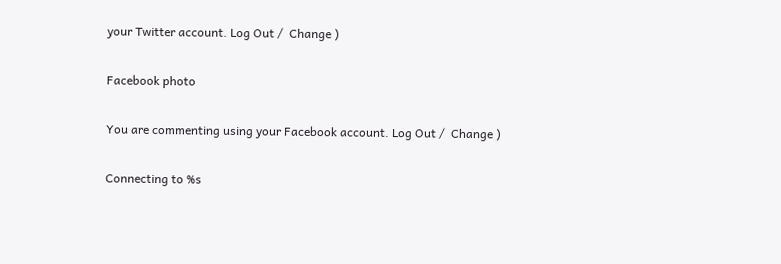your Twitter account. Log Out /  Change )

Facebook photo

You are commenting using your Facebook account. Log Out /  Change )

Connecting to %s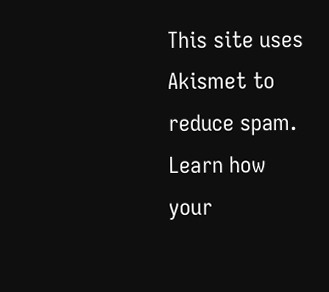This site uses Akismet to reduce spam. Learn how your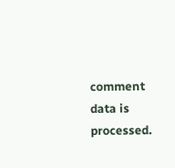comment data is processed.